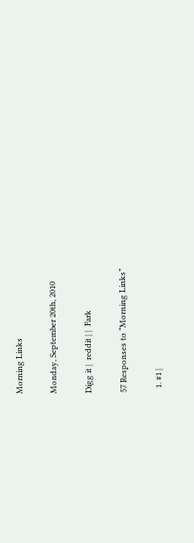Morning Links

Monday, September 20th, 2010

Digg it |  reddit | |  Fark

57 Responses to “Morning Links”

  1. #1 |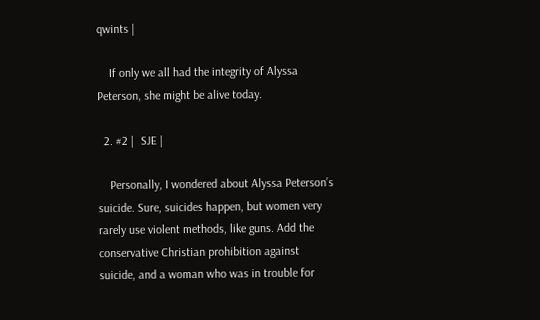qwints |

    If only we all had the integrity of Alyssa Peterson, she might be alive today.

  2. #2 |  SJE |

    Personally, I wondered about Alyssa Peterson’s suicide. Sure, suicides happen, but women very rarely use violent methods, like guns. Add the conservative Christian prohibition against suicide, and a woman who was in trouble for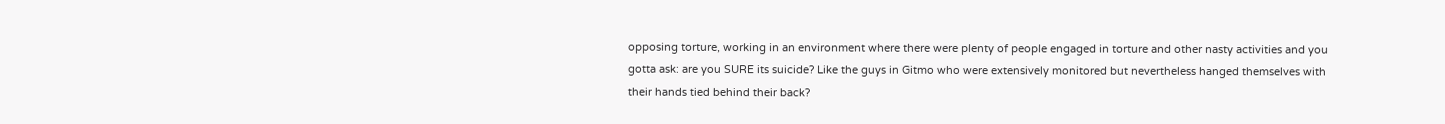opposing torture, working in an environment where there were plenty of people engaged in torture and other nasty activities and you gotta ask: are you SURE its suicide? Like the guys in Gitmo who were extensively monitored but nevertheless hanged themselves with their hands tied behind their back?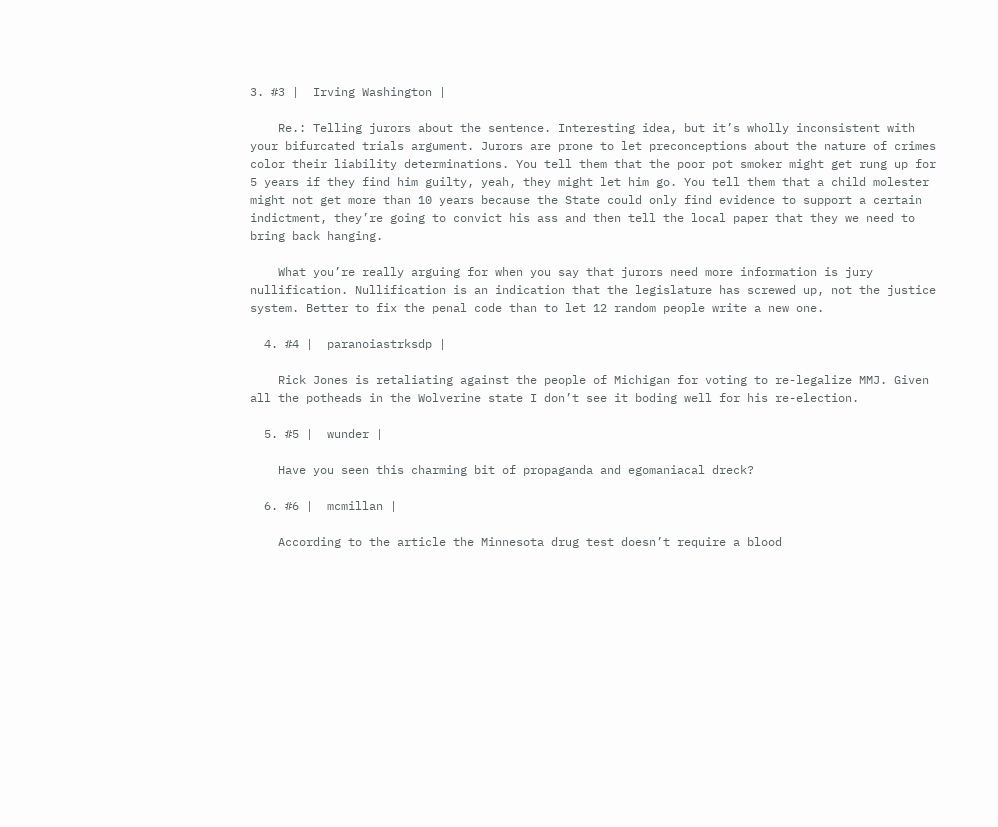3. #3 |  Irving Washington |

    Re.: Telling jurors about the sentence. Interesting idea, but it’s wholly inconsistent with your bifurcated trials argument. Jurors are prone to let preconceptions about the nature of crimes color their liability determinations. You tell them that the poor pot smoker might get rung up for 5 years if they find him guilty, yeah, they might let him go. You tell them that a child molester might not get more than 10 years because the State could only find evidence to support a certain indictment, they’re going to convict his ass and then tell the local paper that they we need to bring back hanging.

    What you’re really arguing for when you say that jurors need more information is jury nullification. Nullification is an indication that the legislature has screwed up, not the justice system. Better to fix the penal code than to let 12 random people write a new one.

  4. #4 |  paranoiastrksdp |

    Rick Jones is retaliating against the people of Michigan for voting to re-legalize MMJ. Given all the potheads in the Wolverine state I don’t see it boding well for his re-election.

  5. #5 |  wunder |

    Have you seen this charming bit of propaganda and egomaniacal dreck?

  6. #6 |  mcmillan |

    According to the article the Minnesota drug test doesn’t require a blood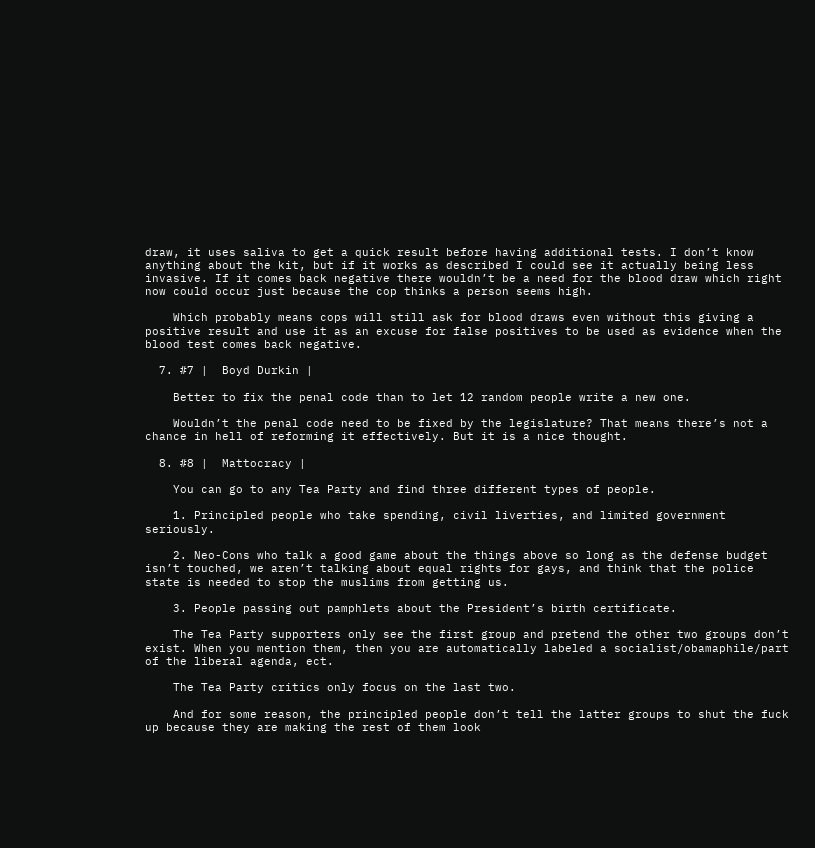draw, it uses saliva to get a quick result before having additional tests. I don’t know anything about the kit, but if it works as described I could see it actually being less invasive. If it comes back negative there wouldn’t be a need for the blood draw which right now could occur just because the cop thinks a person seems high.

    Which probably means cops will still ask for blood draws even without this giving a positive result and use it as an excuse for false positives to be used as evidence when the blood test comes back negative.

  7. #7 |  Boyd Durkin |

    Better to fix the penal code than to let 12 random people write a new one.

    Wouldn’t the penal code need to be fixed by the legislature? That means there’s not a chance in hell of reforming it effectively. But it is a nice thought.

  8. #8 |  Mattocracy |

    You can go to any Tea Party and find three different types of people.

    1. Principled people who take spending, civil liverties, and limited government seriously.

    2. Neo-Cons who talk a good game about the things above so long as the defense budget isn’t touched, we aren’t talking about equal rights for gays, and think that the police state is needed to stop the muslims from getting us.

    3. People passing out pamphlets about the President’s birth certificate.

    The Tea Party supporters only see the first group and pretend the other two groups don’t exist. When you mention them, then you are automatically labeled a socialist/obamaphile/part of the liberal agenda, ect.

    The Tea Party critics only focus on the last two.

    And for some reason, the principled people don’t tell the latter groups to shut the fuck up because they are making the rest of them look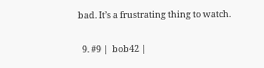bad. It’s a frustrating thing to watch.

  9. #9 |  bob42 |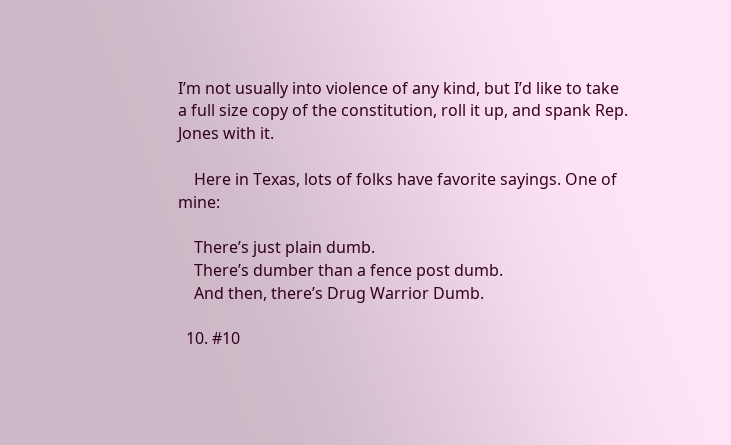I’m not usually into violence of any kind, but I’d like to take a full size copy of the constitution, roll it up, and spank Rep. Jones with it.

    Here in Texas, lots of folks have favorite sayings. One of mine:

    There’s just plain dumb.
    There’s dumber than a fence post dumb.
    And then, there’s Drug Warrior Dumb.

  10. #10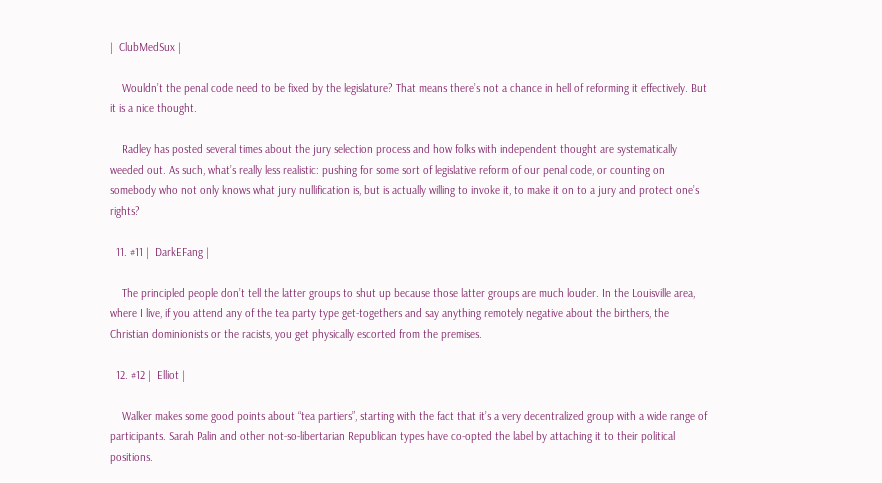|  ClubMedSux |

    Wouldn’t the penal code need to be fixed by the legislature? That means there’s not a chance in hell of reforming it effectively. But it is a nice thought.

    Radley has posted several times about the jury selection process and how folks with independent thought are systematically weeded out. As such, what’s really less realistic: pushing for some sort of legislative reform of our penal code, or counting on somebody who not only knows what jury nullification is, but is actually willing to invoke it, to make it on to a jury and protect one’s rights?

  11. #11 |  DarkEFang |

    The principled people don’t tell the latter groups to shut up because those latter groups are much louder. In the Louisville area, where I live, if you attend any of the tea party type get-togethers and say anything remotely negative about the birthers, the Christian dominionists or the racists, you get physically escorted from the premises.

  12. #12 |  Elliot |

    Walker makes some good points about “tea partiers”, starting with the fact that it’s a very decentralized group with a wide range of participants. Sarah Palin and other not-so-libertarian Republican types have co-opted the label by attaching it to their political positions.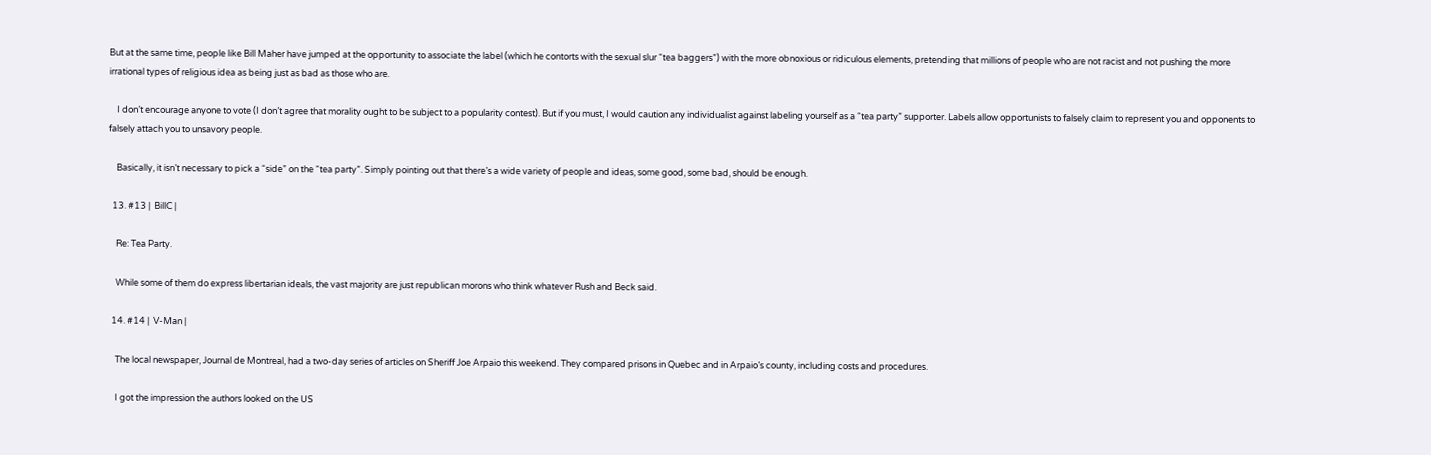But at the same time, people like Bill Maher have jumped at the opportunity to associate the label (which he contorts with the sexual slur “tea baggers”) with the more obnoxious or ridiculous elements, pretending that millions of people who are not racist and not pushing the more irrational types of religious idea as being just as bad as those who are.

    I don’t encourage anyone to vote (I don’t agree that morality ought to be subject to a popularity contest). But if you must, I would caution any individualist against labeling yourself as a “tea party” supporter. Labels allow opportunists to falsely claim to represent you and opponents to falsely attach you to unsavory people.

    Basically, it isn’t necessary to pick a “side” on the “tea party”. Simply pointing out that there’s a wide variety of people and ideas, some good, some bad, should be enough.

  13. #13 |  BillC |

    Re: Tea Party.

    While some of them do express libertarian ideals, the vast majority are just republican morons who think whatever Rush and Beck said.

  14. #14 |  V-Man |

    The local newspaper, Journal de Montreal, had a two-day series of articles on Sheriff Joe Arpaio this weekend. They compared prisons in Quebec and in Arpaio’s county, including costs and procedures.

    I got the impression the authors looked on the US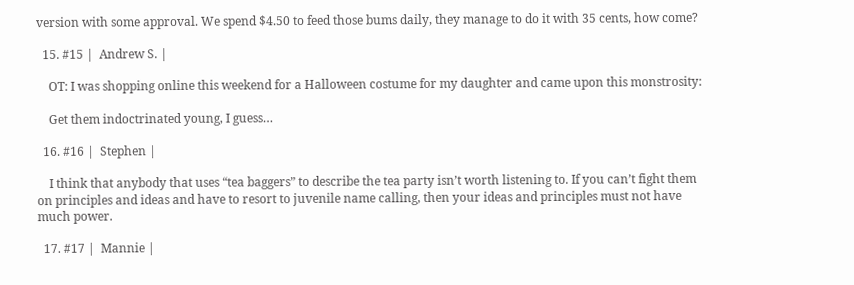version with some approval. We spend $4.50 to feed those bums daily, they manage to do it with 35 cents, how come?

  15. #15 |  Andrew S. |

    OT: I was shopping online this weekend for a Halloween costume for my daughter and came upon this monstrosity:

    Get them indoctrinated young, I guess…

  16. #16 |  Stephen |

    I think that anybody that uses “tea baggers” to describe the tea party isn’t worth listening to. If you can’t fight them on principles and ideas and have to resort to juvenile name calling, then your ideas and principles must not have much power.

  17. #17 |  Mannie |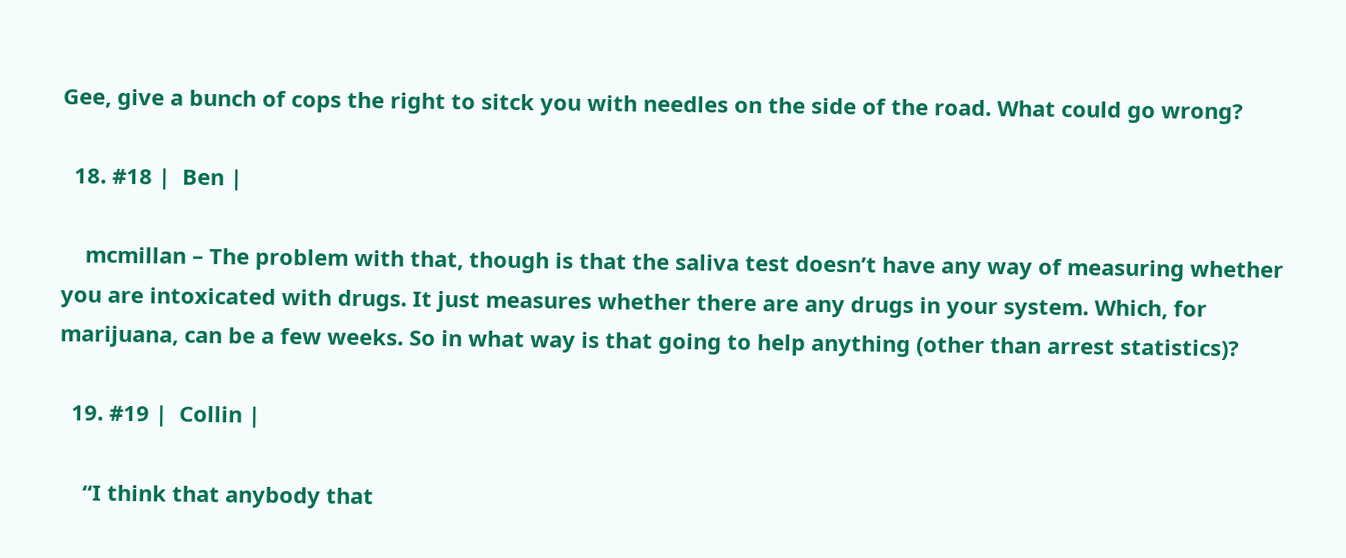Gee, give a bunch of cops the right to sitck you with needles on the side of the road. What could go wrong?

  18. #18 |  Ben |

    mcmillan – The problem with that, though is that the saliva test doesn’t have any way of measuring whether you are intoxicated with drugs. It just measures whether there are any drugs in your system. Which, for marijuana, can be a few weeks. So in what way is that going to help anything (other than arrest statistics)?

  19. #19 |  Collin |

    “I think that anybody that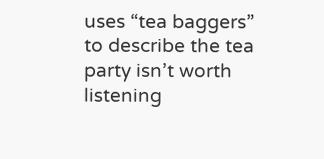uses “tea baggers” to describe the tea party isn’t worth listening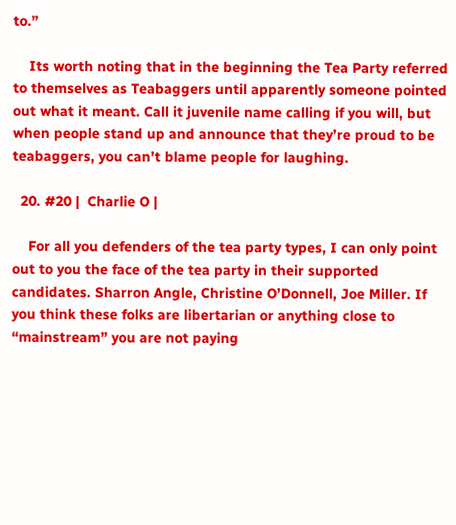to.”

    Its worth noting that in the beginning the Tea Party referred to themselves as Teabaggers until apparently someone pointed out what it meant. Call it juvenile name calling if you will, but when people stand up and announce that they’re proud to be teabaggers, you can’t blame people for laughing.

  20. #20 |  Charlie O |

    For all you defenders of the tea party types, I can only point out to you the face of the tea party in their supported candidates. Sharron Angle, Christine O’Donnell, Joe Miller. If you think these folks are libertarian or anything close to “mainstream” you are not paying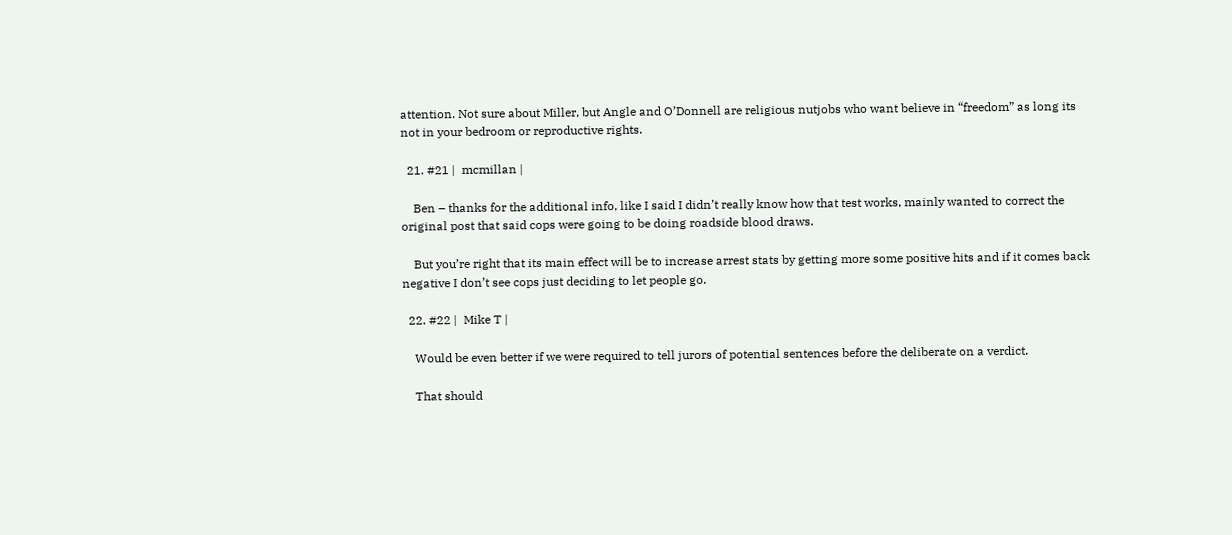attention. Not sure about Miller, but Angle and O’Donnell are religious nutjobs who want believe in “freedom” as long its not in your bedroom or reproductive rights.

  21. #21 |  mcmillan |

    Ben – thanks for the additional info, like I said I didn’t really know how that test works, mainly wanted to correct the original post that said cops were going to be doing roadside blood draws.

    But you’re right that its main effect will be to increase arrest stats by getting more some positive hits and if it comes back negative I don’t see cops just deciding to let people go.

  22. #22 |  Mike T |

    Would be even better if we were required to tell jurors of potential sentences before the deliberate on a verdict.

    That should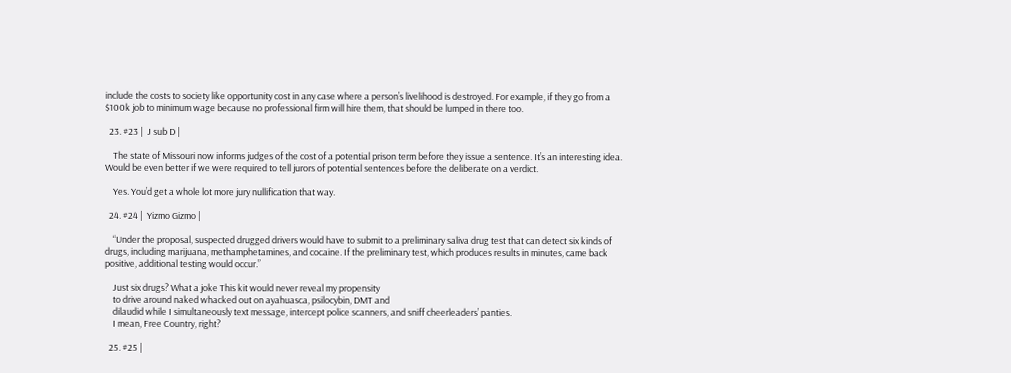include the costs to society like opportunity cost in any case where a person’s livelihood is destroyed. For example, if they go from a $100k job to minimum wage because no professional firm will hire them, that should be lumped in there too.

  23. #23 |  J sub D |

    The state of Missouri now informs judges of the cost of a potential prison term before they issue a sentence. It’s an interesting idea. Would be even better if we were required to tell jurors of potential sentences before the deliberate on a verdict.

    Yes. You’d get a whole lot more jury nullification that way.

  24. #24 |  Yizmo Gizmo |

    “Under the proposal, suspected drugged drivers would have to submit to a preliminary saliva drug test that can detect six kinds of drugs, including marijuana, methamphetamines, and cocaine. If the preliminary test, which produces results in minutes, came back positive, additional testing would occur.”

    Just six drugs? What a joke This kit would never reveal my propensity
    to drive around naked whacked out on ayahuasca, psilocybin, DMT and
    dilaudid while I simultaneously text message, intercept police scanners, and sniff cheerleaders’ panties.
    I mean, Free Country, right?

  25. #25 |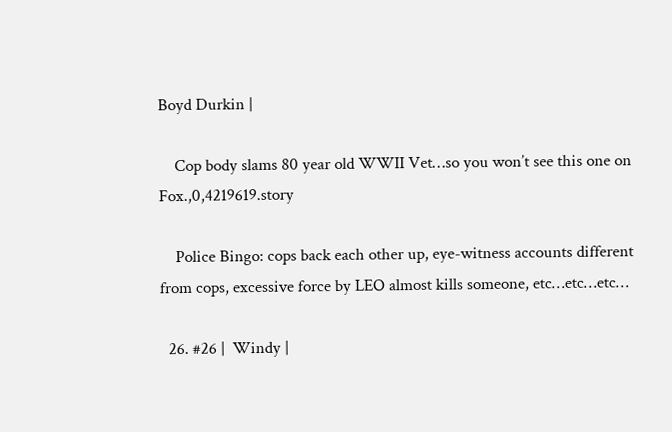Boyd Durkin |

    Cop body slams 80 year old WWII Vet…so you won’t see this one on Fox.,0,4219619.story

    Police Bingo: cops back each other up, eye-witness accounts different from cops, excessive force by LEO almost kills someone, etc…etc…etc…

  26. #26 |  Windy |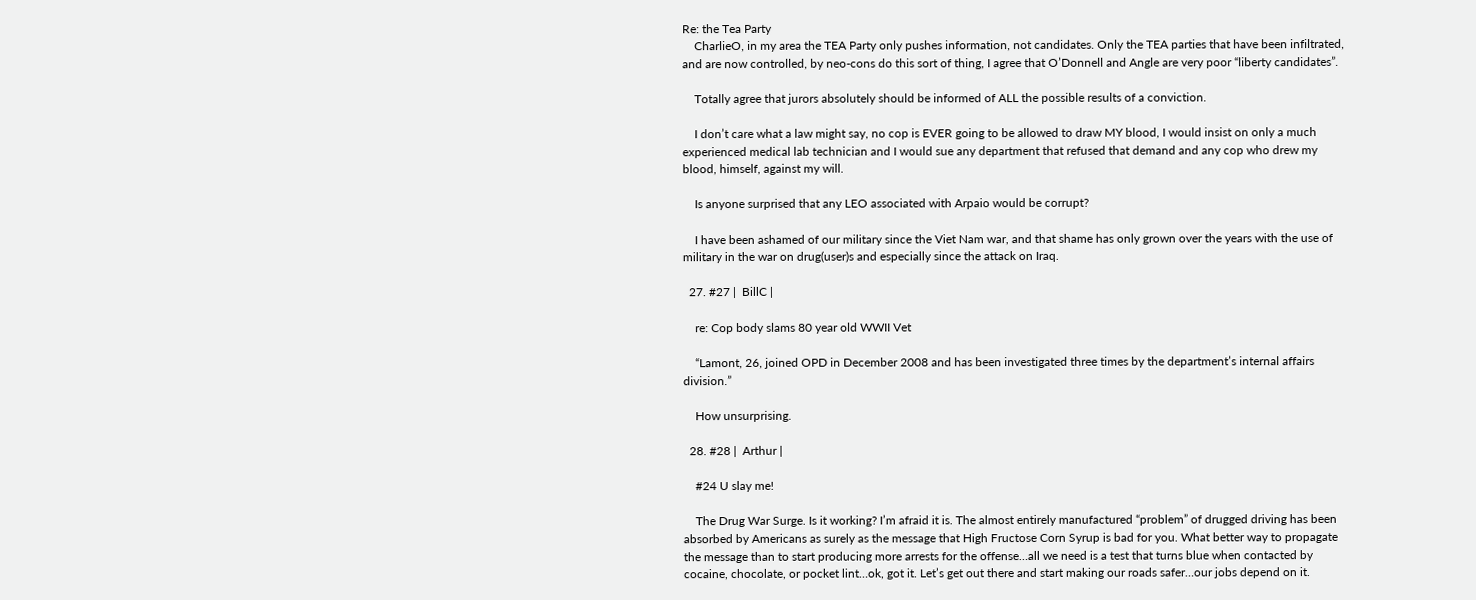Re: the Tea Party
    CharlieO, in my area the TEA Party only pushes information, not candidates. Only the TEA parties that have been infiltrated, and are now controlled, by neo-cons do this sort of thing, I agree that O’Donnell and Angle are very poor “liberty candidates”.

    Totally agree that jurors absolutely should be informed of ALL the possible results of a conviction.

    I don’t care what a law might say, no cop is EVER going to be allowed to draw MY blood, I would insist on only a much experienced medical lab technician and I would sue any department that refused that demand and any cop who drew my blood, himself, against my will.

    Is anyone surprised that any LEO associated with Arpaio would be corrupt?

    I have been ashamed of our military since the Viet Nam war, and that shame has only grown over the years with the use of military in the war on drug(user)s and especially since the attack on Iraq.

  27. #27 |  BillC |

    re: Cop body slams 80 year old WWII Vet

    “Lamont, 26, joined OPD in December 2008 and has been investigated three times by the department’s internal affairs division.”

    How unsurprising.

  28. #28 |  Arthur |

    #24 U slay me!

    The Drug War Surge. Is it working? I’m afraid it is. The almost entirely manufactured “problem” of drugged driving has been absorbed by Americans as surely as the message that High Fructose Corn Syrup is bad for you. What better way to propagate the message than to start producing more arrests for the offense…all we need is a test that turns blue when contacted by cocaine, chocolate, or pocket lint…ok, got it. Let’s get out there and start making our roads safer…our jobs depend on it.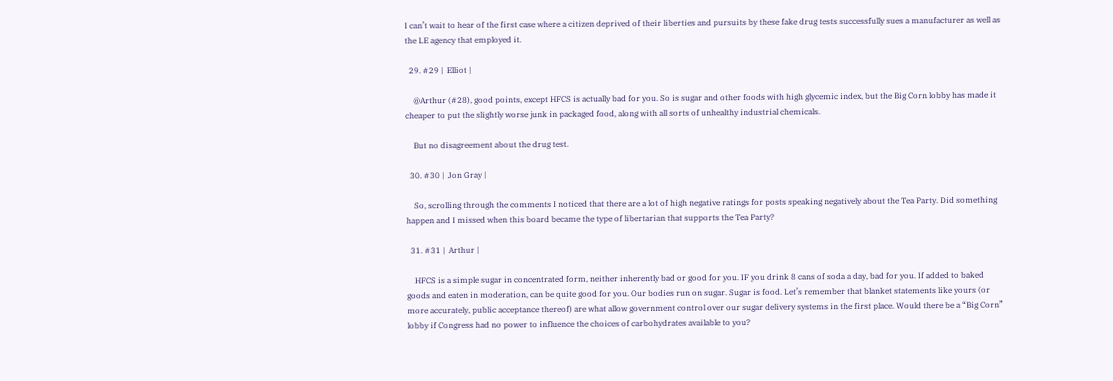I can’t wait to hear of the first case where a citizen deprived of their liberties and pursuits by these fake drug tests successfully sues a manufacturer as well as the LE agency that employed it.

  29. #29 |  Elliot |

    @Arthur (#28), good points, except HFCS is actually bad for you. So is sugar and other foods with high glycemic index, but the Big Corn lobby has made it cheaper to put the slightly worse junk in packaged food, along with all sorts of unhealthy industrial chemicals.

    But no disagreement about the drug test.

  30. #30 |  Jon Gray |

    So, scrolling through the comments I noticed that there are a lot of high negative ratings for posts speaking negatively about the Tea Party. Did something happen and I missed when this board became the type of libertarian that supports the Tea Party?

  31. #31 |  Arthur |

    HFCS is a simple sugar in concentrated form, neither inherently bad or good for you. IF you drink 8 cans of soda a day, bad for you. If added to baked goods and eaten in moderation, can be quite good for you. Our bodies run on sugar. Sugar is food. Let’s remember that blanket statements like yours (or more accurately, public acceptance thereof) are what allow government control over our sugar delivery systems in the first place. Would there be a “Big Corn” lobby if Congress had no power to influence the choices of carbohydrates available to you?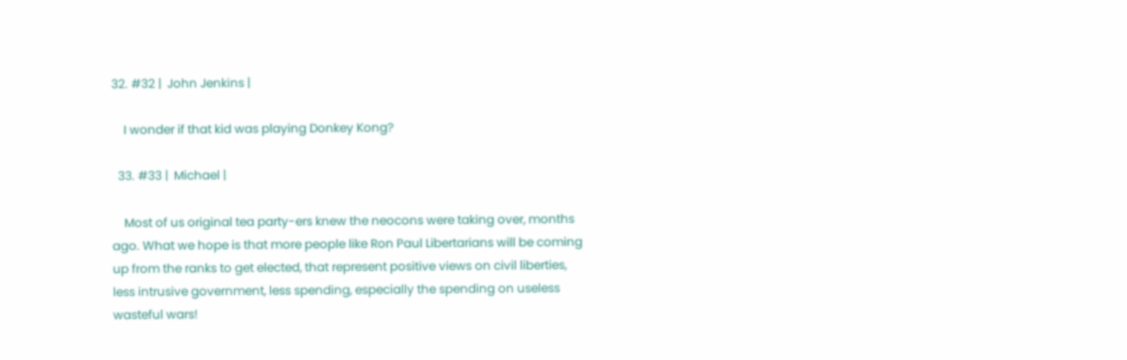32. #32 |  John Jenkins |

    I wonder if that kid was playing Donkey Kong?

  33. #33 |  Michael |

    Most of us original tea party-ers knew the neocons were taking over, months ago. What we hope is that more people like Ron Paul Libertarians will be coming up from the ranks to get elected, that represent positive views on civil liberties, less intrusive government, less spending, especially the spending on useless wasteful wars!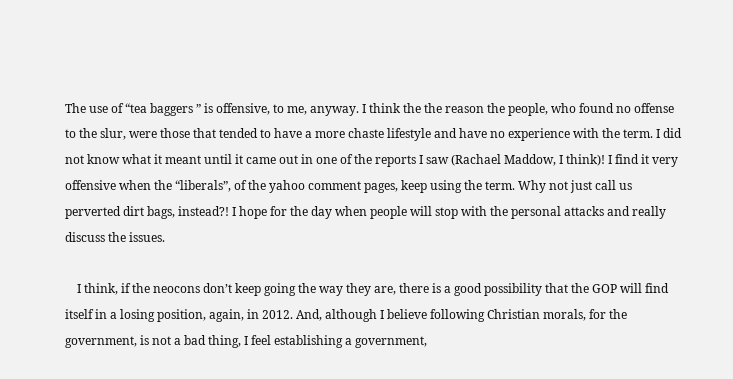The use of “tea baggers ” is offensive, to me, anyway. I think the the reason the people, who found no offense to the slur, were those that tended to have a more chaste lifestyle and have no experience with the term. I did not know what it meant until it came out in one of the reports I saw (Rachael Maddow, I think)! I find it very offensive when the “liberals”, of the yahoo comment pages, keep using the term. Why not just call us perverted dirt bags, instead?! I hope for the day when people will stop with the personal attacks and really discuss the issues.

    I think, if the neocons don’t keep going the way they are, there is a good possibility that the GOP will find itself in a losing position, again, in 2012. And, although I believe following Christian morals, for the government, is not a bad thing, I feel establishing a government,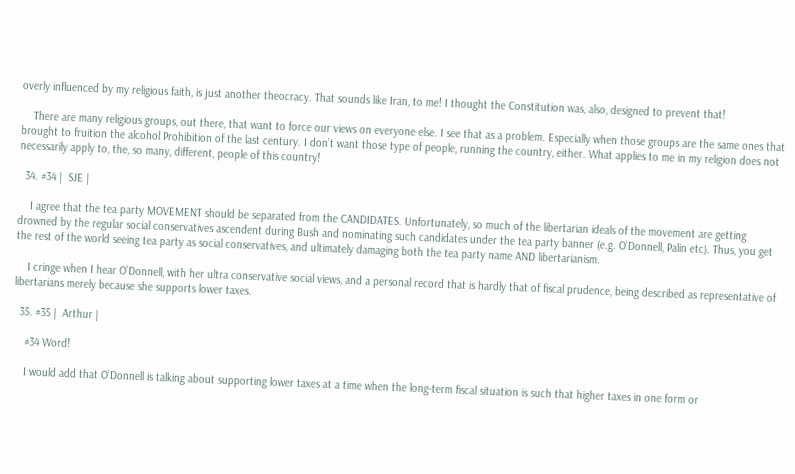overly influenced by my religious faith, is just another theocracy. That sounds like Iran, to me! I thought the Constitution was, also, designed to prevent that!

    There are many religious groups, out there, that want to force our views on everyone else. I see that as a problem. Especially when those groups are the same ones that brought to fruition the alcohol Prohibition of the last century. I don’t want those type of people, running the country, either. What applies to me in my religion does not necessarily apply to, the, so many, different, people of this country!

  34. #34 |  SJE |

    I agree that the tea party MOVEMENT should be separated from the CANDIDATES. Unfortunately, so much of the libertarian ideals of the movement are getting drowned by the regular social conservatives ascendent during Bush and nominating such candidates under the tea party banner (e.g. O’Donnell, Palin etc). Thus, you get the rest of the world seeing tea party as social conservatives, and ultimately damaging both the tea party name AND libertarianism.

    I cringe when I hear O’Donnell, with her ultra conservative social views, and a personal record that is hardly that of fiscal prudence, being described as representative of libertarians merely because she supports lower taxes.

  35. #35 |  Arthur |

    #34 Word!

    I would add that O’Donnell is talking about supporting lower taxes at a time when the long-term fiscal situation is such that higher taxes in one form or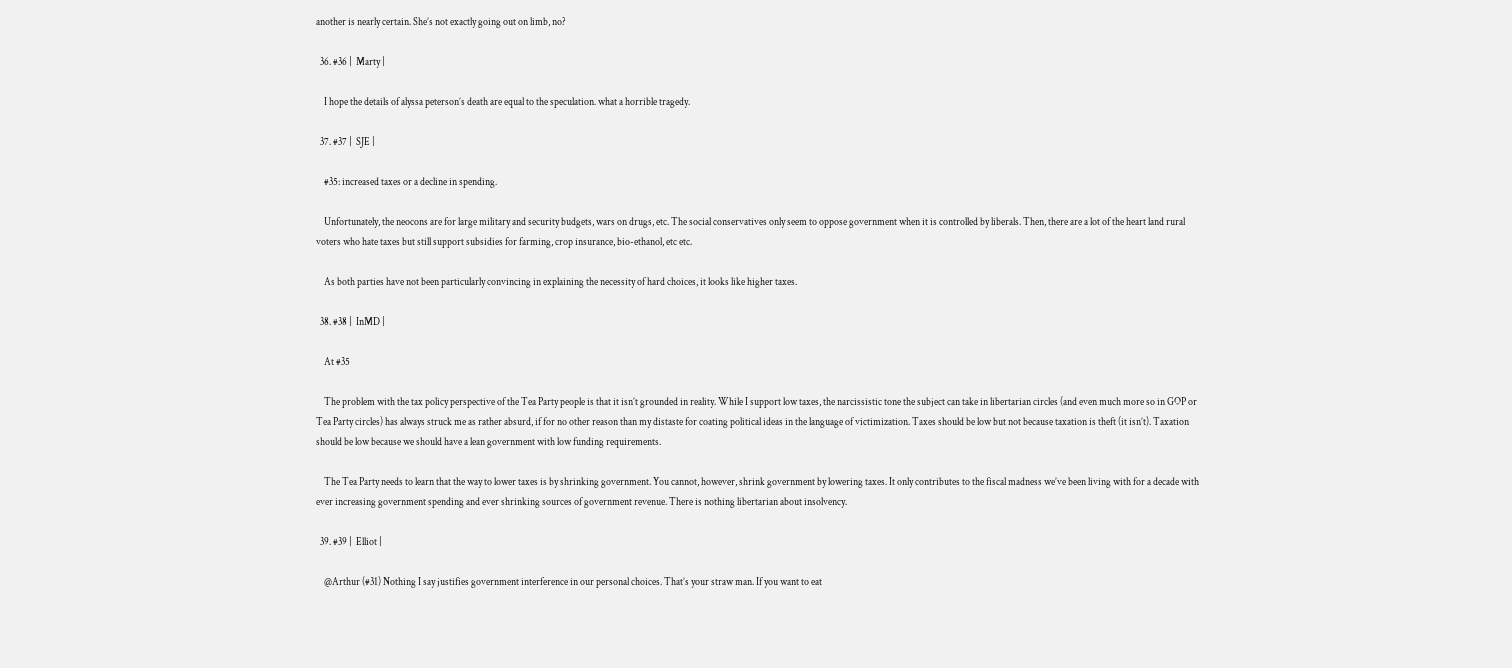another is nearly certain. She’s not exactly going out on limb, no?

  36. #36 |  Marty |

    I hope the details of alyssa peterson’s death are equal to the speculation. what a horrible tragedy.

  37. #37 |  SJE |

    #35: increased taxes or a decline in spending.

    Unfortunately, the neocons are for large military and security budgets, wars on drugs, etc. The social conservatives only seem to oppose government when it is controlled by liberals. Then, there are a lot of the heart land rural voters who hate taxes but still support subsidies for farming, crop insurance, bio-ethanol, etc etc.

    As both parties have not been particularly convincing in explaining the necessity of hard choices, it looks like higher taxes.

  38. #38 |  InMD |

    At #35

    The problem with the tax policy perspective of the Tea Party people is that it isn’t grounded in reality. While I support low taxes, the narcissistic tone the subject can take in libertarian circles (and even much more so in GOP or Tea Party circles) has always struck me as rather absurd, if for no other reason than my distaste for coating political ideas in the language of victimization. Taxes should be low but not because taxation is theft (it isn’t). Taxation should be low because we should have a lean government with low funding requirements.

    The Tea Party needs to learn that the way to lower taxes is by shrinking government. You cannot, however, shrink government by lowering taxes. It only contributes to the fiscal madness we’ve been living with for a decade with ever increasing government spending and ever shrinking sources of government revenue. There is nothing libertarian about insolvency.

  39. #39 |  Elliot |

    @Arthur (#31) Nothing I say justifies government interference in our personal choices. That’s your straw man. If you want to eat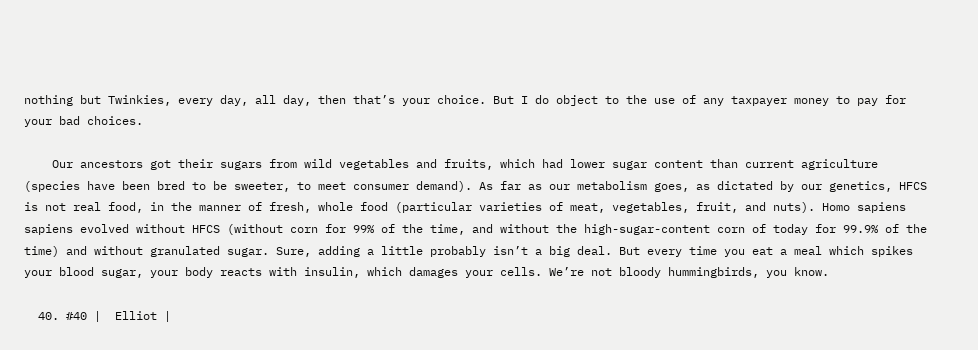nothing but Twinkies, every day, all day, then that’s your choice. But I do object to the use of any taxpayer money to pay for your bad choices.

    Our ancestors got their sugars from wild vegetables and fruits, which had lower sugar content than current agriculture (species have been bred to be sweeter, to meet consumer demand). As far as our metabolism goes, as dictated by our genetics, HFCS is not real food, in the manner of fresh, whole food (particular varieties of meat, vegetables, fruit, and nuts). Homo sapiens sapiens evolved without HFCS (without corn for 99% of the time, and without the high-sugar-content corn of today for 99.9% of the time) and without granulated sugar. Sure, adding a little probably isn’t a big deal. But every time you eat a meal which spikes your blood sugar, your body reacts with insulin, which damages your cells. We’re not bloody hummingbirds, you know.

  40. #40 |  Elliot |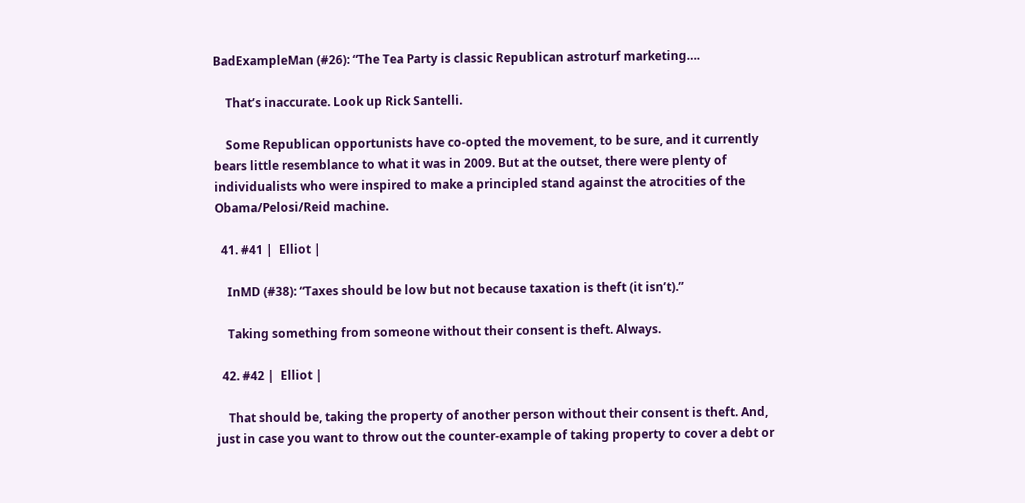BadExampleMan (#26): “The Tea Party is classic Republican astroturf marketing….

    That’s inaccurate. Look up Rick Santelli.

    Some Republican opportunists have co-opted the movement, to be sure, and it currently bears little resemblance to what it was in 2009. But at the outset, there were plenty of individualists who were inspired to make a principled stand against the atrocities of the Obama/Pelosi/Reid machine.

  41. #41 |  Elliot |

    InMD (#38): “Taxes should be low but not because taxation is theft (it isn’t).”

    Taking something from someone without their consent is theft. Always.

  42. #42 |  Elliot |

    That should be, taking the property of another person without their consent is theft. And, just in case you want to throw out the counter-example of taking property to cover a debt or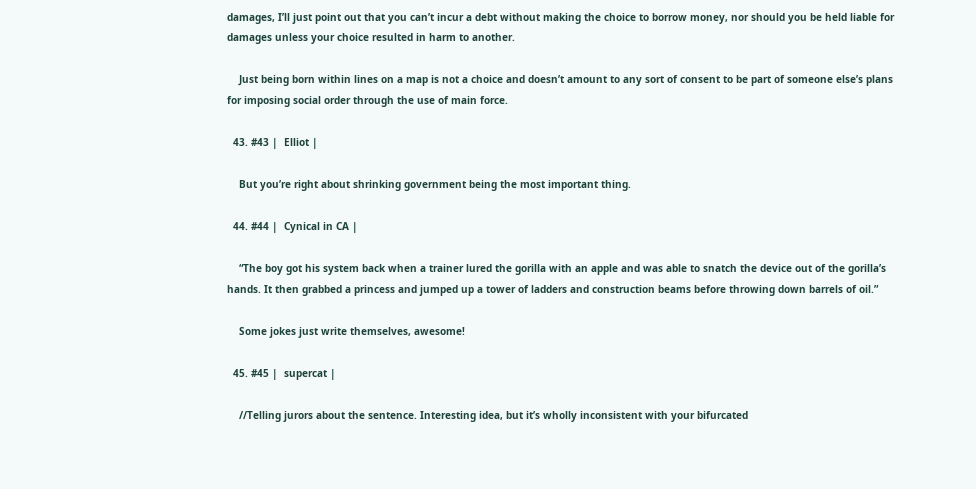damages, I’ll just point out that you can’t incur a debt without making the choice to borrow money, nor should you be held liable for damages unless your choice resulted in harm to another.

    Just being born within lines on a map is not a choice and doesn’t amount to any sort of consent to be part of someone else’s plans for imposing social order through the use of main force.

  43. #43 |  Elliot |

    But you’re right about shrinking government being the most important thing.

  44. #44 |  Cynical in CA |

    “The boy got his system back when a trainer lured the gorilla with an apple and was able to snatch the device out of the gorilla’s hands. It then grabbed a princess and jumped up a tower of ladders and construction beams before throwing down barrels of oil.”

    Some jokes just write themselves, awesome!

  45. #45 |  supercat |

    //Telling jurors about the sentence. Interesting idea, but it’s wholly inconsistent with your bifurcated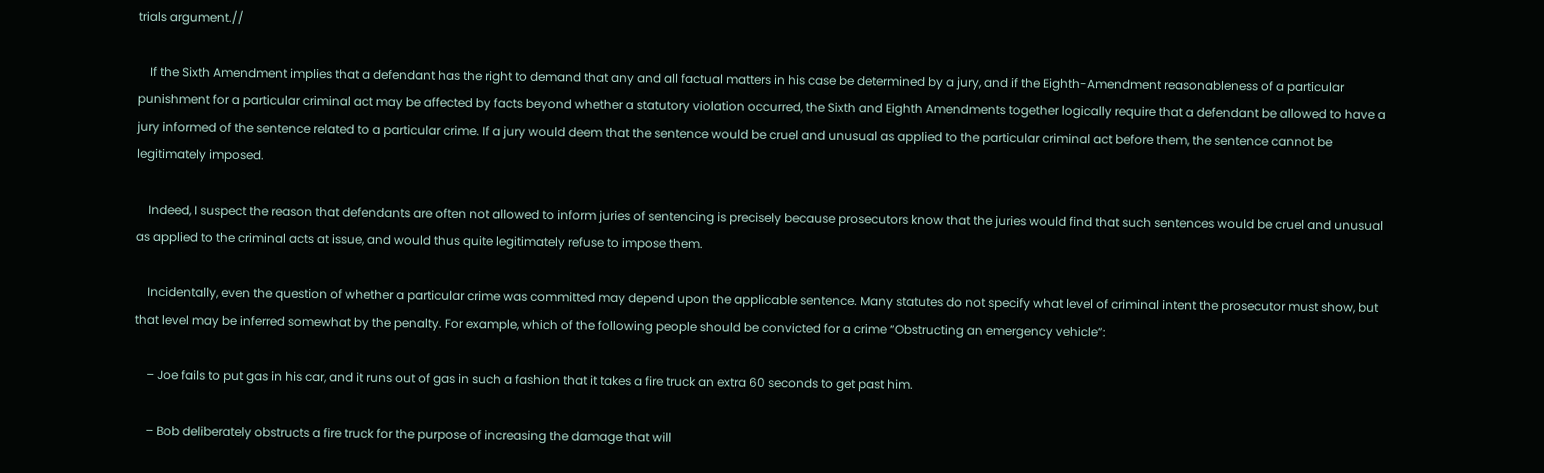trials argument.//

    If the Sixth Amendment implies that a defendant has the right to demand that any and all factual matters in his case be determined by a jury, and if the Eighth-Amendment reasonableness of a particular punishment for a particular criminal act may be affected by facts beyond whether a statutory violation occurred, the Sixth and Eighth Amendments together logically require that a defendant be allowed to have a jury informed of the sentence related to a particular crime. If a jury would deem that the sentence would be cruel and unusual as applied to the particular criminal act before them, the sentence cannot be legitimately imposed.

    Indeed, I suspect the reason that defendants are often not allowed to inform juries of sentencing is precisely because prosecutors know that the juries would find that such sentences would be cruel and unusual as applied to the criminal acts at issue, and would thus quite legitimately refuse to impose them.

    Incidentally, even the question of whether a particular crime was committed may depend upon the applicable sentence. Many statutes do not specify what level of criminal intent the prosecutor must show, but that level may be inferred somewhat by the penalty. For example, which of the following people should be convicted for a crime “Obstructing an emergency vehicle”:

    – Joe fails to put gas in his car, and it runs out of gas in such a fashion that it takes a fire truck an extra 60 seconds to get past him.

    – Bob deliberately obstructs a fire truck for the purpose of increasing the damage that will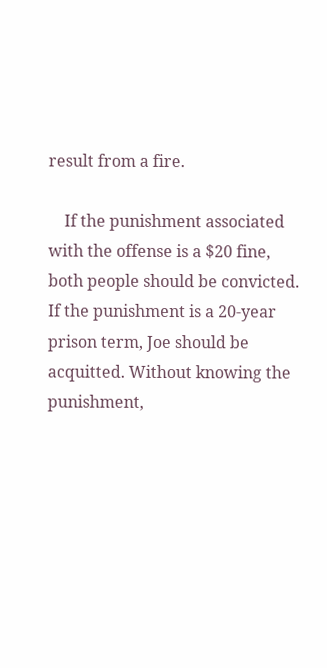result from a fire.

    If the punishment associated with the offense is a $20 fine, both people should be convicted. If the punishment is a 20-year prison term, Joe should be acquitted. Without knowing the punishment,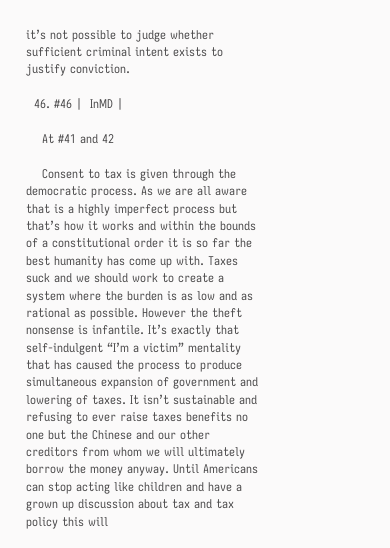it’s not possible to judge whether sufficient criminal intent exists to justify conviction.

  46. #46 |  InMD |

    At #41 and 42

    Consent to tax is given through the democratic process. As we are all aware that is a highly imperfect process but that’s how it works and within the bounds of a constitutional order it is so far the best humanity has come up with. Taxes suck and we should work to create a system where the burden is as low and as rational as possible. However the theft nonsense is infantile. It’s exactly that self-indulgent “I’m a victim” mentality that has caused the process to produce simultaneous expansion of government and lowering of taxes. It isn’t sustainable and refusing to ever raise taxes benefits no one but the Chinese and our other creditors from whom we will ultimately borrow the money anyway. Until Americans can stop acting like children and have a grown up discussion about tax and tax policy this will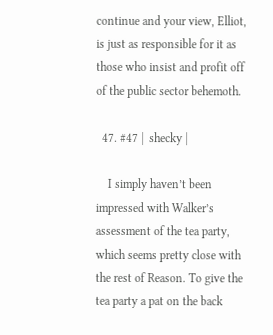continue and your view, Elliot, is just as responsible for it as those who insist and profit off of the public sector behemoth.

  47. #47 |  shecky |

    I simply haven’t been impressed with Walker’s assessment of the tea party, which seems pretty close with the rest of Reason. To give the tea party a pat on the back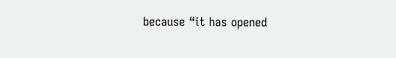because “it has opened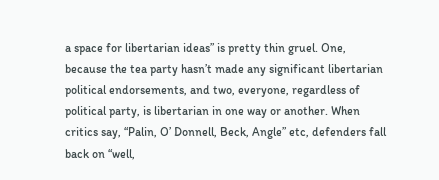a space for libertarian ideas” is pretty thin gruel. One, because the tea party hasn’t made any significant libertarian political endorsements, and two, everyone, regardless of political party, is libertarian in one way or another. When critics say, “Palin, O’ Donnell, Beck, Angle” etc, defenders fall back on “well,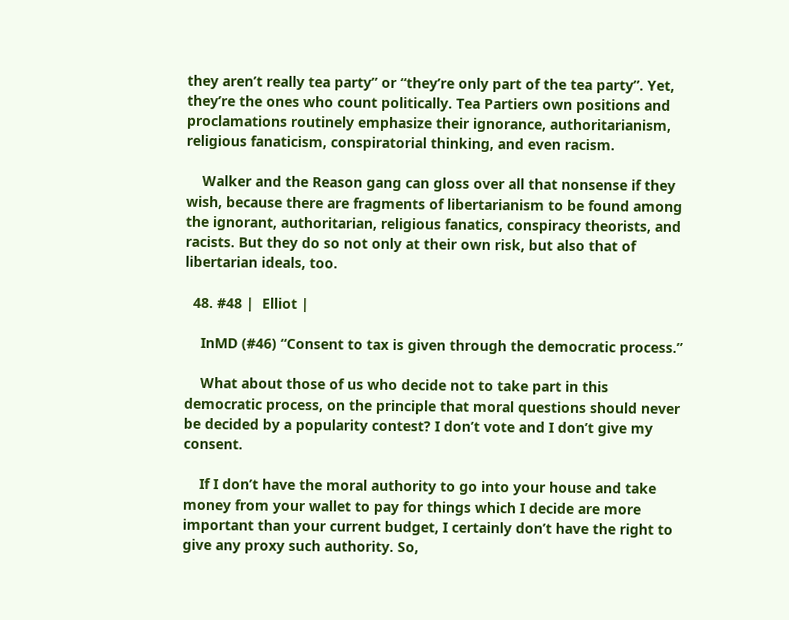they aren’t really tea party” or “they’re only part of the tea party”. Yet, they’re the ones who count politically. Tea Partiers own positions and proclamations routinely emphasize their ignorance, authoritarianism, religious fanaticism, conspiratorial thinking, and even racism.

    Walker and the Reason gang can gloss over all that nonsense if they wish, because there are fragments of libertarianism to be found among the ignorant, authoritarian, religious fanatics, conspiracy theorists, and racists. But they do so not only at their own risk, but also that of libertarian ideals, too.

  48. #48 |  Elliot |

    InMD (#46) “Consent to tax is given through the democratic process.”

    What about those of us who decide not to take part in this democratic process, on the principle that moral questions should never be decided by a popularity contest? I don’t vote and I don’t give my consent.

    If I don’t have the moral authority to go into your house and take money from your wallet to pay for things which I decide are more important than your current budget, I certainly don’t have the right to give any proxy such authority. So,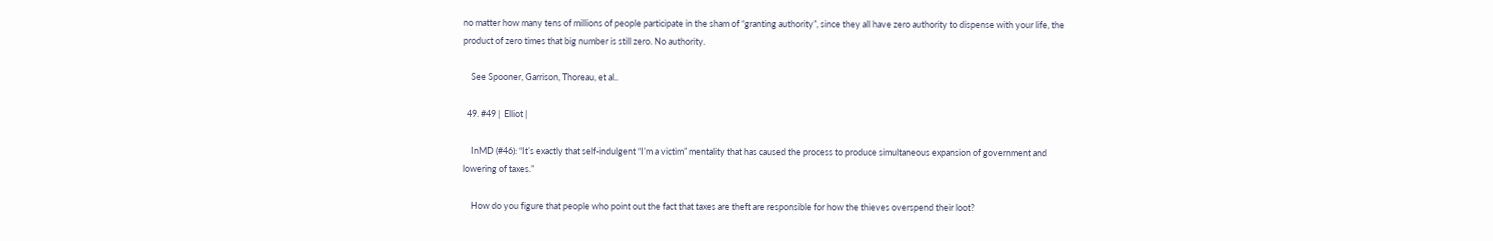no matter how many tens of millions of people participate in the sham of “granting authority”, since they all have zero authority to dispense with your life, the product of zero times that big number is still zero. No authority.

    See Spooner, Garrison, Thoreau, et al..

  49. #49 |  Elliot |

    InMD (#46): “It’s exactly that self-indulgent “I’m a victim” mentality that has caused the process to produce simultaneous expansion of government and lowering of taxes.”

    How do you figure that people who point out the fact that taxes are theft are responsible for how the thieves overspend their loot?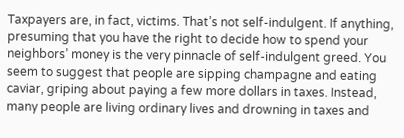Taxpayers are, in fact, victims. That’s not self-indulgent. If anything, presuming that you have the right to decide how to spend your neighbors’ money is the very pinnacle of self-indulgent greed. You seem to suggest that people are sipping champagne and eating caviar, griping about paying a few more dollars in taxes. Instead, many people are living ordinary lives and drowning in taxes and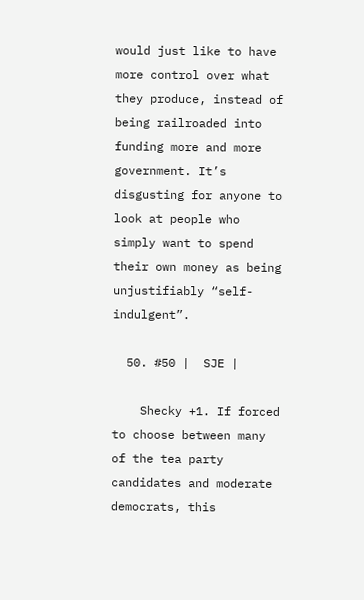would just like to have more control over what they produce, instead of being railroaded into funding more and more government. It’s disgusting for anyone to look at people who simply want to spend their own money as being unjustifiably “self-indulgent”.

  50. #50 |  SJE |

    Shecky +1. If forced to choose between many of the tea party candidates and moderate democrats, this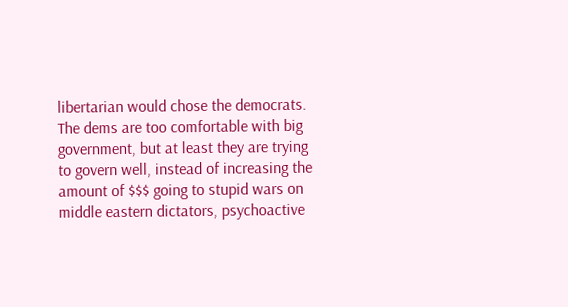libertarian would chose the democrats. The dems are too comfortable with big government, but at least they are trying to govern well, instead of increasing the amount of $$$ going to stupid wars on middle eastern dictators, psychoactive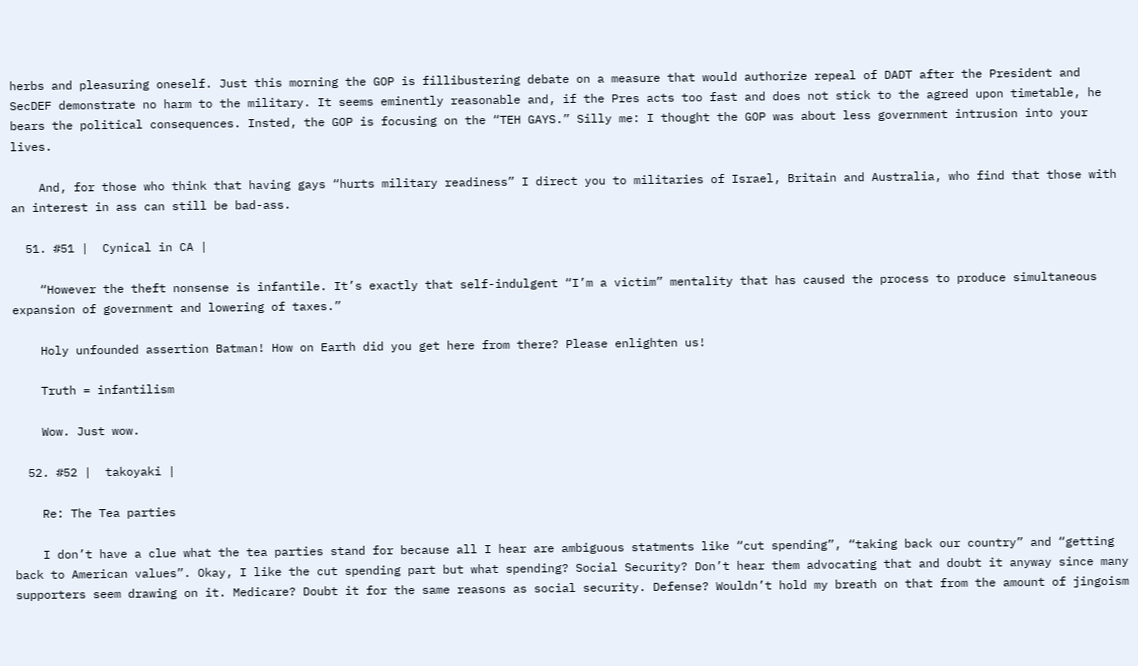herbs and pleasuring oneself. Just this morning the GOP is fillibustering debate on a measure that would authorize repeal of DADT after the President and SecDEF demonstrate no harm to the military. It seems eminently reasonable and, if the Pres acts too fast and does not stick to the agreed upon timetable, he bears the political consequences. Insted, the GOP is focusing on the “TEH GAYS.” Silly me: I thought the GOP was about less government intrusion into your lives.

    And, for those who think that having gays “hurts military readiness” I direct you to militaries of Israel, Britain and Australia, who find that those with an interest in ass can still be bad-ass.

  51. #51 |  Cynical in CA |

    “However the theft nonsense is infantile. It’s exactly that self-indulgent “I’m a victim” mentality that has caused the process to produce simultaneous expansion of government and lowering of taxes.”

    Holy unfounded assertion Batman! How on Earth did you get here from there? Please enlighten us!

    Truth = infantilism

    Wow. Just wow.

  52. #52 |  takoyaki |

    Re: The Tea parties

    I don’t have a clue what the tea parties stand for because all I hear are ambiguous statments like “cut spending”, “taking back our country” and “getting back to American values”. Okay, I like the cut spending part but what spending? Social Security? Don’t hear them advocating that and doubt it anyway since many supporters seem drawing on it. Medicare? Doubt it for the same reasons as social security. Defense? Wouldn’t hold my breath on that from the amount of jingoism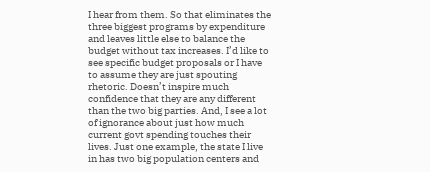I hear from them. So that eliminates the three biggest programs by expenditure and leaves little else to balance the budget without tax increases. I’d like to see specific budget proposals or I have to assume they are just spouting rhetoric. Doesn’t inspire much confidence that they are any different than the two big parties. And, I see a lot of ignorance about just how much current govt spending touches their lives. Just one example, the state I live in has two big population centers and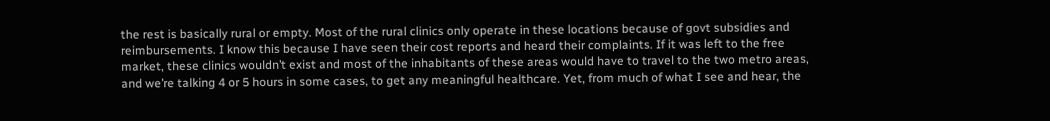the rest is basically rural or empty. Most of the rural clinics only operate in these locations because of govt subsidies and reimbursements. I know this because I have seen their cost reports and heard their complaints. If it was left to the free market, these clinics wouldn’t exist and most of the inhabitants of these areas would have to travel to the two metro areas, and we’re talking 4 or 5 hours in some cases, to get any meaningful healthcare. Yet, from much of what I see and hear, the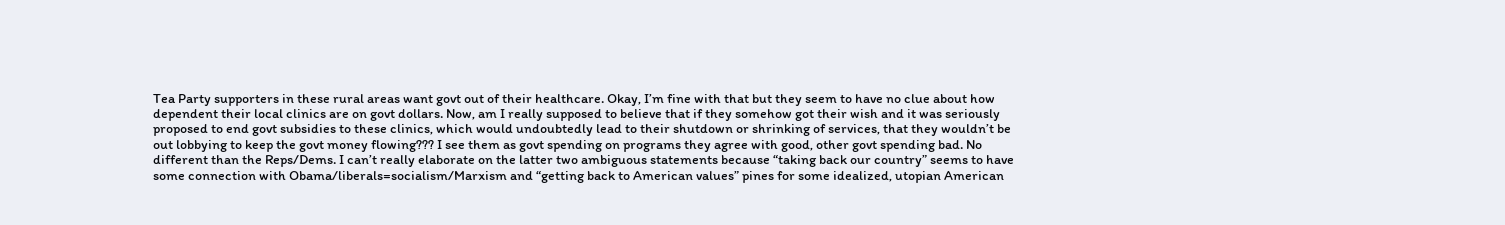Tea Party supporters in these rural areas want govt out of their healthcare. Okay, I’m fine with that but they seem to have no clue about how dependent their local clinics are on govt dollars. Now, am I really supposed to believe that if they somehow got their wish and it was seriously proposed to end govt subsidies to these clinics, which would undoubtedly lead to their shutdown or shrinking of services, that they wouldn’t be out lobbying to keep the govt money flowing??? I see them as govt spending on programs they agree with good, other govt spending bad. No different than the Reps/Dems. I can’t really elaborate on the latter two ambiguous statements because “taking back our country” seems to have some connection with Obama/liberals=socialism/Marxism and “getting back to American values” pines for some idealized, utopian American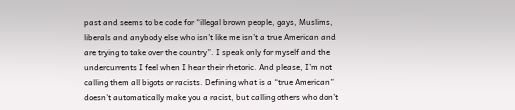past and seems to be code for “illegal brown people, gays, Muslims, liberals and anybody else who isn’t like me isn’t a true American and are trying to take over the country”. I speak only for myself and the undercurrents I feel when I hear their rhetoric. And please, I’m not calling them all bigots or racists. Defining what is a “true American” doesn’t automatically make you a racist, but calling others who don’t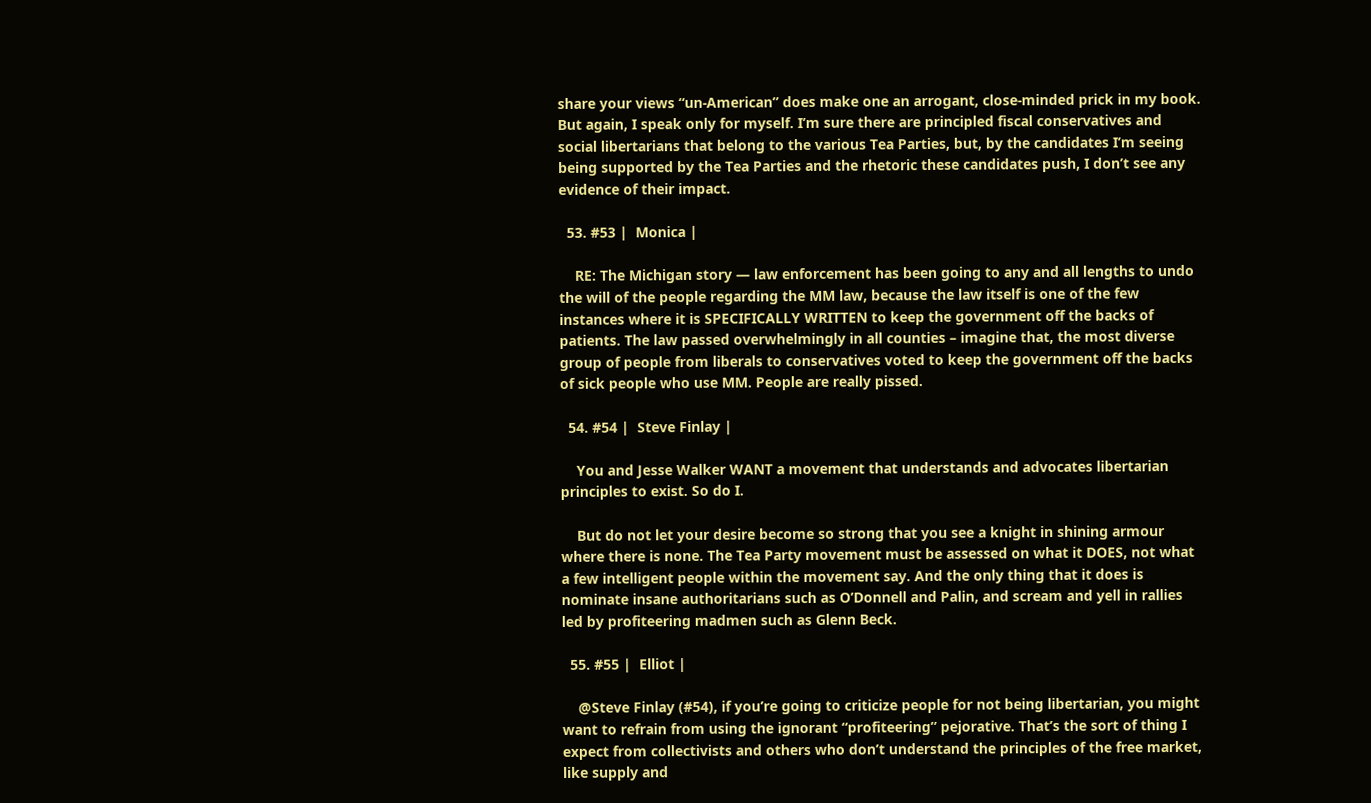share your views “un-American” does make one an arrogant, close-minded prick in my book. But again, I speak only for myself. I’m sure there are principled fiscal conservatives and social libertarians that belong to the various Tea Parties, but, by the candidates I’m seeing being supported by the Tea Parties and the rhetoric these candidates push, I don’t see any evidence of their impact.

  53. #53 |  Monica |

    RE: The Michigan story — law enforcement has been going to any and all lengths to undo the will of the people regarding the MM law, because the law itself is one of the few instances where it is SPECIFICALLY WRITTEN to keep the government off the backs of patients. The law passed overwhelmingly in all counties – imagine that, the most diverse group of people from liberals to conservatives voted to keep the government off the backs of sick people who use MM. People are really pissed.

  54. #54 |  Steve Finlay |

    You and Jesse Walker WANT a movement that understands and advocates libertarian principles to exist. So do I.

    But do not let your desire become so strong that you see a knight in shining armour where there is none. The Tea Party movement must be assessed on what it DOES, not what a few intelligent people within the movement say. And the only thing that it does is nominate insane authoritarians such as O’Donnell and Palin, and scream and yell in rallies led by profiteering madmen such as Glenn Beck.

  55. #55 |  Elliot |

    @Steve Finlay (#54), if you’re going to criticize people for not being libertarian, you might want to refrain from using the ignorant “profiteering” pejorative. That’s the sort of thing I expect from collectivists and others who don’t understand the principles of the free market, like supply and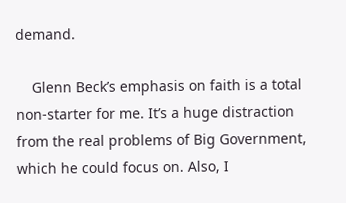demand.

    Glenn Beck’s emphasis on faith is a total non-starter for me. It’s a huge distraction from the real problems of Big Government, which he could focus on. Also, I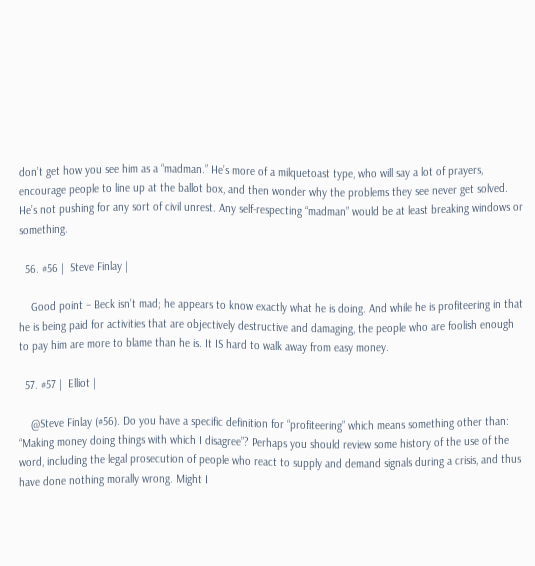don’t get how you see him as a “madman.” He’s more of a milquetoast type, who will say a lot of prayers, encourage people to line up at the ballot box, and then wonder why the problems they see never get solved. He’s not pushing for any sort of civil unrest. Any self-respecting “madman” would be at least breaking windows or something.

  56. #56 |  Steve Finlay |

    Good point – Beck isn’t mad; he appears to know exactly what he is doing. And while he is profiteering in that he is being paid for activities that are objectively destructive and damaging, the people who are foolish enough to pay him are more to blame than he is. It IS hard to walk away from easy money.

  57. #57 |  Elliot |

    @Steve Finlay (#56). Do you have a specific definition for “profiteering” which means something other than: “Making money doing things with which I disagree”? Perhaps you should review some history of the use of the word, including the legal prosecution of people who react to supply and demand signals during a crisis, and thus have done nothing morally wrong. Might I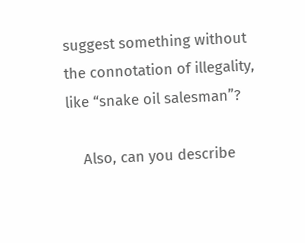suggest something without the connotation of illegality, like “snake oil salesman”?

    Also, can you describe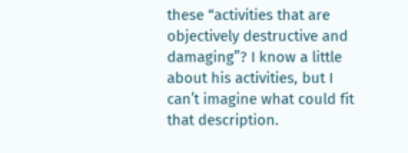these “activities that are objectively destructive and damaging”? I know a little about his activities, but I can’t imagine what could fit that description.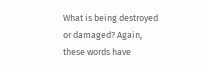What is being destroyed or damaged? Again, these words have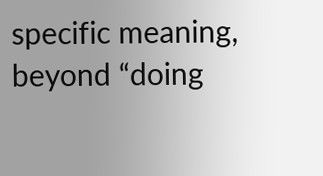specific meaning, beyond “doing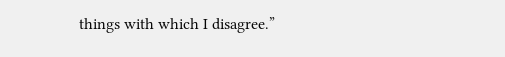things with which I disagree.”